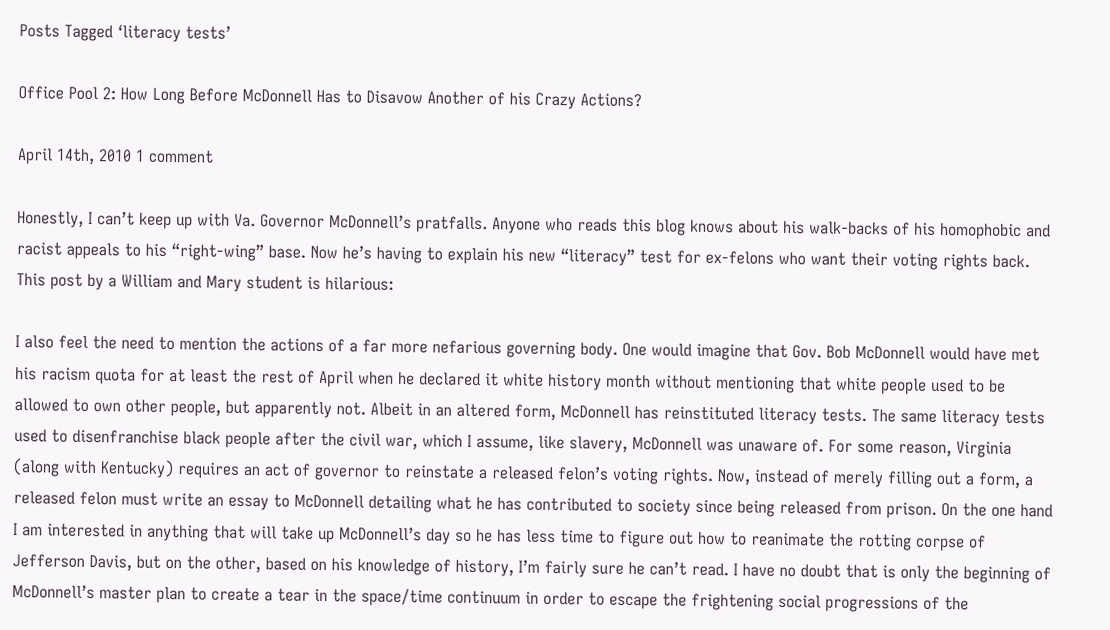Posts Tagged ‘literacy tests’

Office Pool 2: How Long Before McDonnell Has to Disavow Another of his Crazy Actions?

April 14th, 2010 1 comment

Honestly, I can’t keep up with Va. Governor McDonnell’s pratfalls. Anyone who reads this blog knows about his walk-backs of his homophobic and racist appeals to his “right-wing” base. Now he’s having to explain his new “literacy” test for ex-felons who want their voting rights back. This post by a William and Mary student is hilarious:

I also feel the need to mention the actions of a far more nefarious governing body. One would imagine that Gov. Bob McDonnell would have met his racism quota for at least the rest of April when he declared it white history month without mentioning that white people used to be allowed to own other people, but apparently not. Albeit in an altered form, McDonnell has reinstituted literacy tests. The same literacy tests used to disenfranchise black people after the civil war, which I assume, like slavery, McDonnell was unaware of. For some reason, Virginia (along with Kentucky) requires an act of governor to reinstate a released felon’s voting rights. Now, instead of merely filling out a form, a released felon must write an essay to McDonnell detailing what he has contributed to society since being released from prison. On the one hand I am interested in anything that will take up McDonnell’s day so he has less time to figure out how to reanimate the rotting corpse of Jefferson Davis, but on the other, based on his knowledge of history, I’m fairly sure he can’t read. I have no doubt that is only the beginning of McDonnell’s master plan to create a tear in the space/time continuum in order to escape the frightening social progressions of the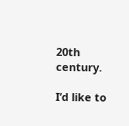20th century.

I’d like to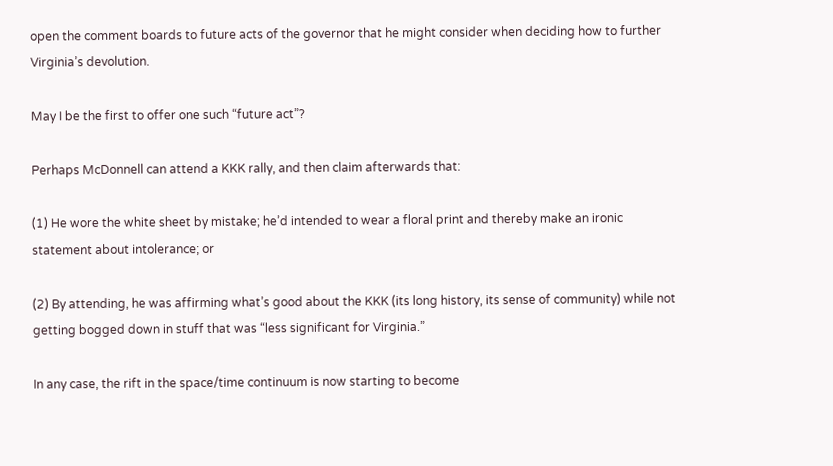open the comment boards to future acts of the governor that he might consider when deciding how to further Virginia’s devolution.

May I be the first to offer one such “future act”?

Perhaps McDonnell can attend a KKK rally, and then claim afterwards that:

(1) He wore the white sheet by mistake; he’d intended to wear a floral print and thereby make an ironic statement about intolerance; or

(2) By attending, he was affirming what’s good about the KKK (its long history, its sense of community) while not getting bogged down in stuff that was “less significant for Virginia.”

In any case, the rift in the space/time continuum is now starting to become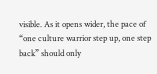visible. As it opens wider, the pace of “one culture warrior step up, one step back” should only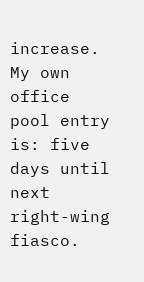increase. My own office pool entry is: five days until next right-wing fiasco.